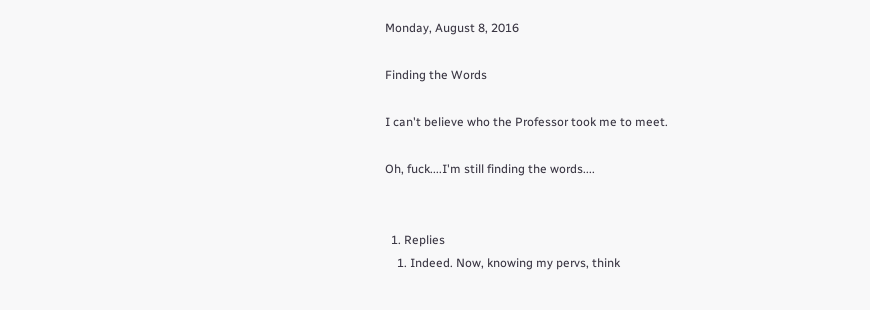Monday, August 8, 2016

Finding the Words

I can't believe who the Professor took me to meet.

Oh, fuck....I'm still finding the words....


  1. Replies
    1. Indeed. Now, knowing my pervs, think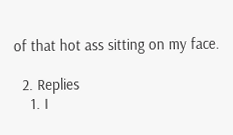of that hot ass sitting on my face.

  2. Replies
    1. I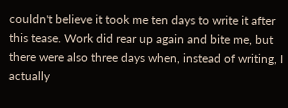couldn't believe it took me ten days to write it after this tease. Work did rear up again and bite me, but there were also three days when, instead of writing, I actually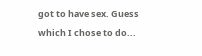got to have sex. Guess which I chose to do...